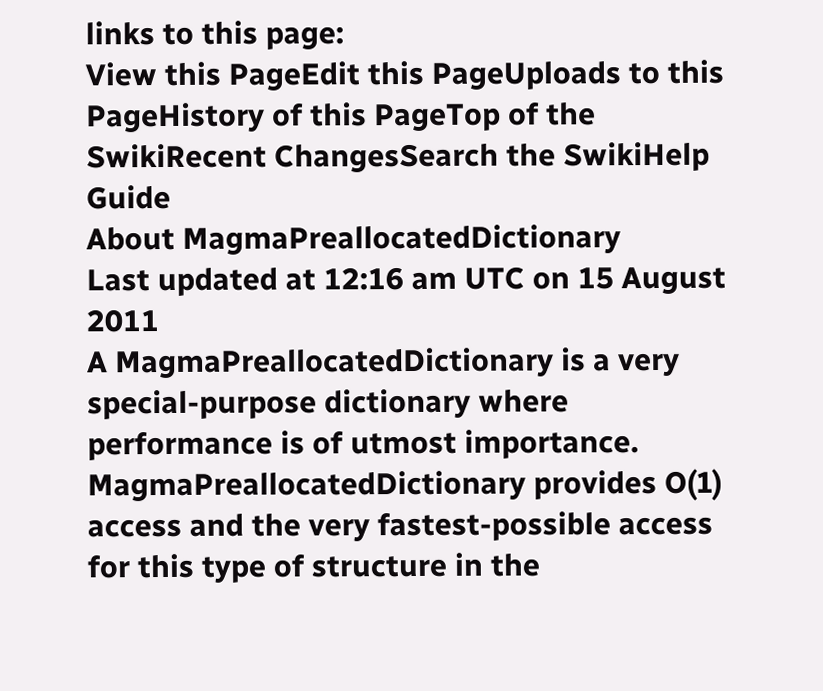links to this page:
View this PageEdit this PageUploads to this PageHistory of this PageTop of the SwikiRecent ChangesSearch the SwikiHelp Guide
About MagmaPreallocatedDictionary
Last updated at 12:16 am UTC on 15 August 2011
A MagmaPreallocatedDictionary is a very special-purpose dictionary where performance is of utmost importance. MagmaPreallocatedDictionary provides O(1) access and the very fastest-possible access for this type of structure in the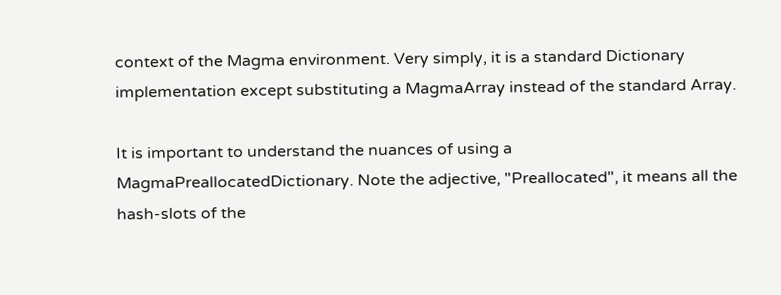context of the Magma environment. Very simply, it is a standard Dictionary implementation except substituting a MagmaArray instead of the standard Array.

It is important to understand the nuances of using a MagmaPreallocatedDictionary. Note the adjective, "Preallocated", it means all the hash-slots of the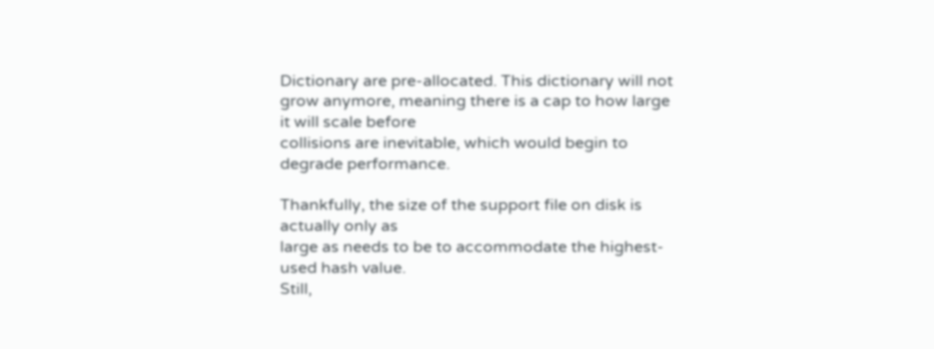Dictionary are pre-allocated. This dictionary will not grow anymore, meaning there is a cap to how large it will scale before
collisions are inevitable, which would begin to degrade performance.

Thankfully, the size of the support file on disk is actually only as
large as needs to be to accommodate the highest-used hash value.
Still,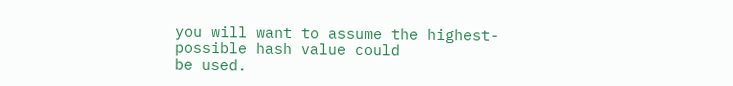you will want to assume the highest-possible hash value could
be used.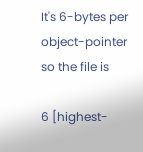It's 6-bytes per object-pointer so the file is

6 [highest-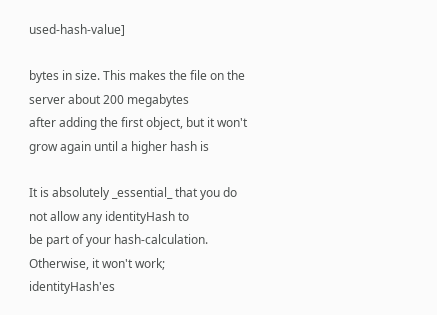used-hash-value]

bytes in size. This makes the file on the server about 200 megabytes
after adding the first object, but it won't grow again until a higher hash is

It is absolutely _essential_ that you do not allow any identityHash to
be part of your hash-calculation. Otherwise, it won't work;
identityHash'es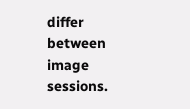differ between image sessions.